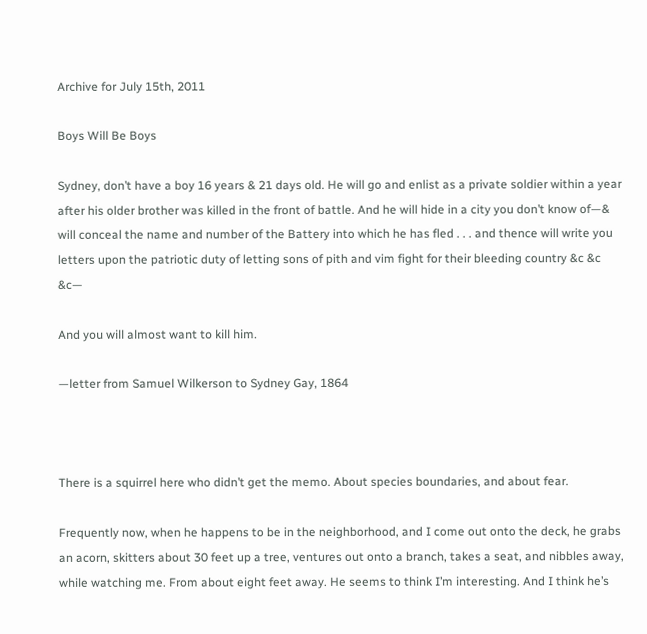Archive for July 15th, 2011

Boys Will Be Boys

Sydney, don’t have a boy 16 years & 21 days old. He will go and enlist as a private soldier within a year after his older brother was killed in the front of battle. And he will hide in a city you don’t know of—& will conceal the name and number of the Battery into which he has fled . . . and thence will write you letters upon the patriotic duty of letting sons of pith and vim fight for their bleeding country &c &c &c—

And you will almost want to kill him.

—letter from Samuel Wilkerson to Sydney Gay, 1864



There is a squirrel here who didn’t get the memo. About species boundaries, and about fear.

Frequently now, when he happens to be in the neighborhood, and I come out onto the deck, he grabs an acorn, skitters about 30 feet up a tree, ventures out onto a branch, takes a seat, and nibbles away, while watching me. From about eight feet away. He seems to think I’m interesting. And I think he’s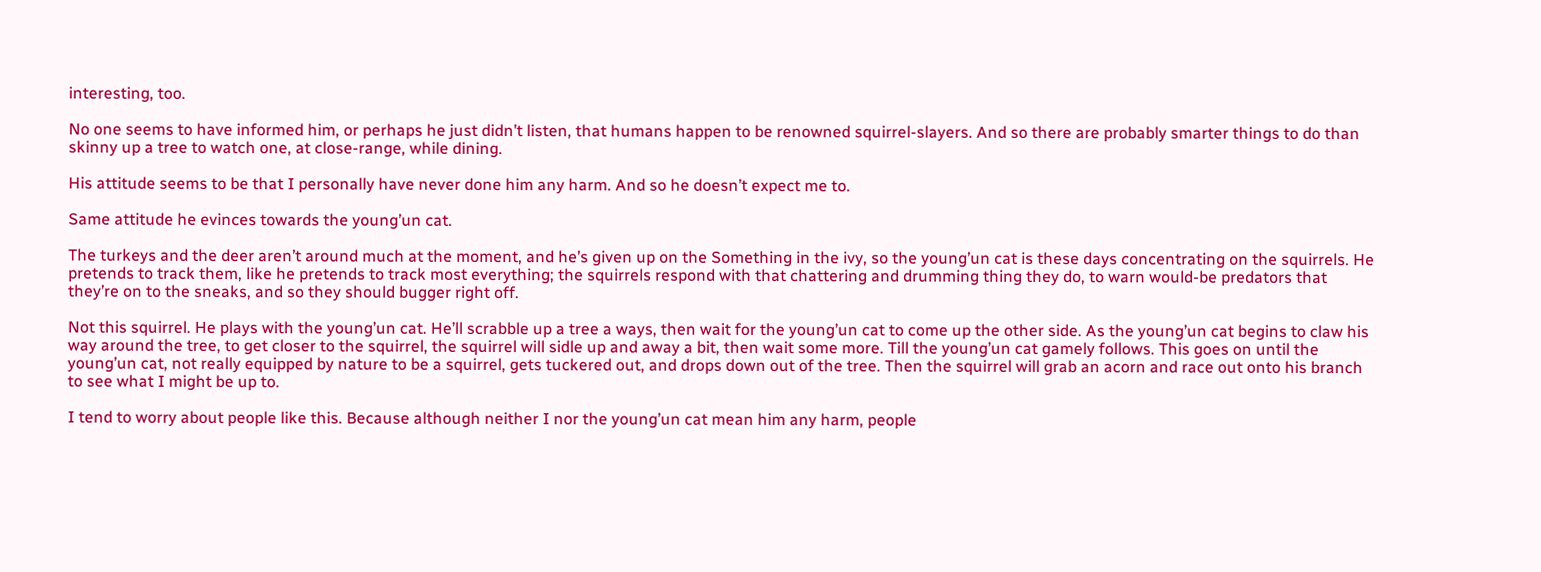interesting, too.

No one seems to have informed him, or perhaps he just didn’t listen, that humans happen to be renowned squirrel-slayers. And so there are probably smarter things to do than skinny up a tree to watch one, at close-range, while dining.

His attitude seems to be that I personally have never done him any harm. And so he doesn’t expect me to.

Same attitude he evinces towards the young’un cat.

The turkeys and the deer aren’t around much at the moment, and he’s given up on the Something in the ivy, so the young’un cat is these days concentrating on the squirrels. He pretends to track them, like he pretends to track most everything; the squirrels respond with that chattering and drumming thing they do, to warn would-be predators that they’re on to the sneaks, and so they should bugger right off.

Not this squirrel. He plays with the young’un cat. He’ll scrabble up a tree a ways, then wait for the young’un cat to come up the other side. As the young’un cat begins to claw his way around the tree, to get closer to the squirrel, the squirrel will sidle up and away a bit, then wait some more. Till the young’un cat gamely follows. This goes on until the young’un cat, not really equipped by nature to be a squirrel, gets tuckered out, and drops down out of the tree. Then the squirrel will grab an acorn and race out onto his branch to see what I might be up to.

I tend to worry about people like this. Because although neither I nor the young’un cat mean him any harm, people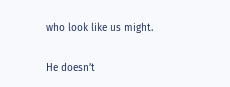who look like us might.

He doesn’t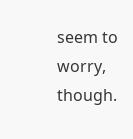seem to worry, though.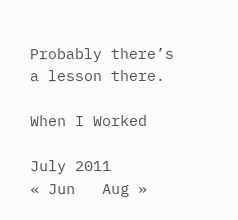Probably there’s a lesson there.

When I Worked

July 2011
« Jun   Aug »